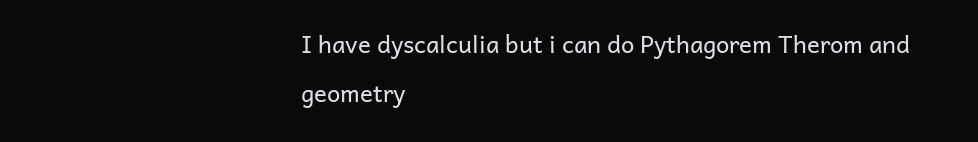I have dyscalculia but i can do Pythagorem Therom and geometry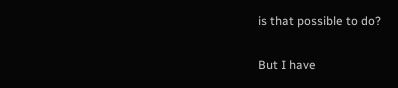is that possible to do?

But I have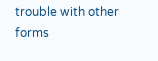trouble with other forms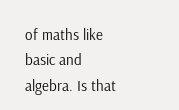of maths like basic and algebra. Is that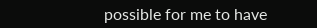possible for me to have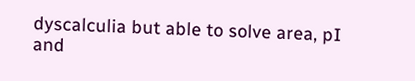dyscalculia but able to solve area, pI and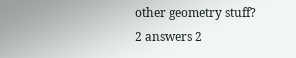other geometry stuff?
2 answers 2